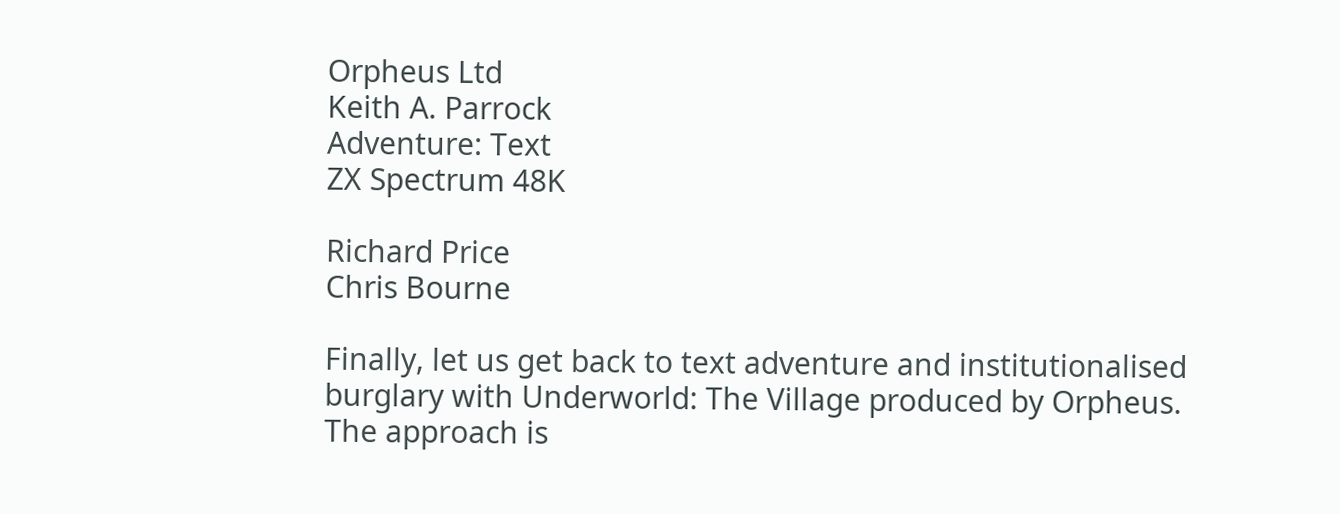Orpheus Ltd
Keith A. Parrock
Adventure: Text
ZX Spectrum 48K

Richard Price
Chris Bourne

Finally, let us get back to text adventure and institutionalised burglary with Underworld: The Village produced by Orpheus. The approach is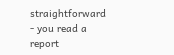straightforward - you read a report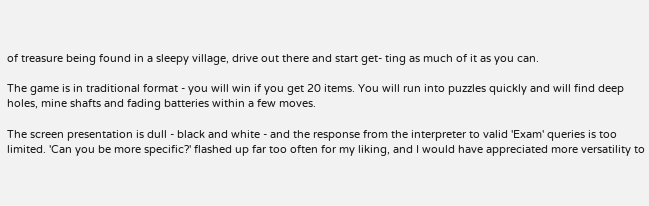of treasure being found in a sleepy village, drive out there and start get- ting as much of it as you can.

The game is in traditional format - you will win if you get 20 items. You will run into puzzles quickly and will find deep holes, mine shafts and fading batteries within a few moves.

The screen presentation is dull - black and white - and the response from the interpreter to valid 'Exam' queries is too limited. 'Can you be more specific?' flashed up far too often for my liking, and I would have appreciated more versatility to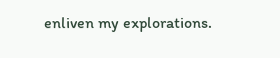enliven my explorations.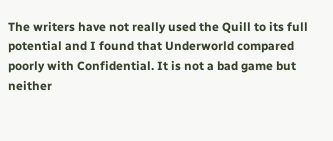The writers have not really used the Quill to its full potential and I found that Underworld compared poorly with Confidential. It is not a bad game but neither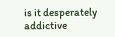is it desperately addictive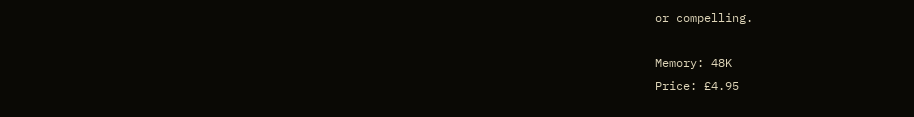or compelling.

Memory: 48K
Price: £4.95